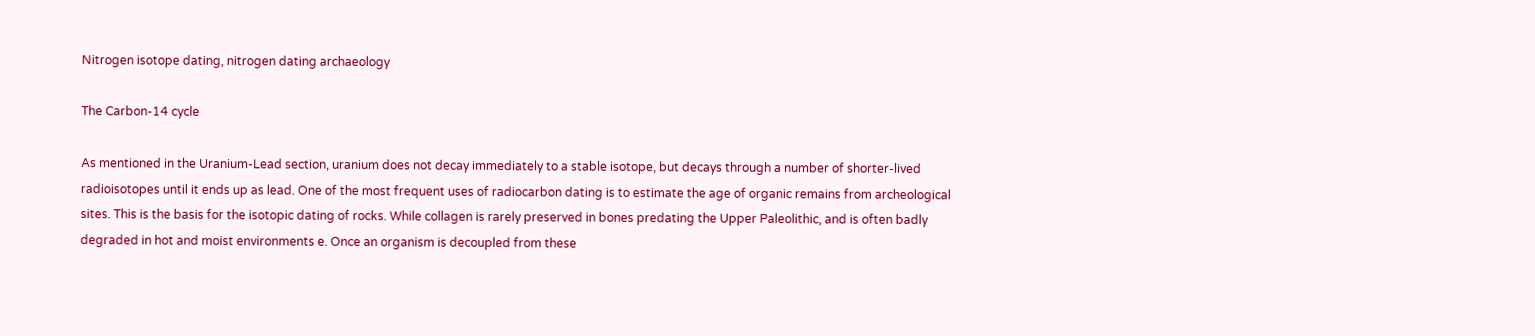Nitrogen isotope dating, nitrogen dating archaeology

The Carbon-14 cycle

As mentioned in the Uranium-Lead section, uranium does not decay immediately to a stable isotope, but decays through a number of shorter-lived radioisotopes until it ends up as lead. One of the most frequent uses of radiocarbon dating is to estimate the age of organic remains from archeological sites. This is the basis for the isotopic dating of rocks. While collagen is rarely preserved in bones predating the Upper Paleolithic, and is often badly degraded in hot and moist environments e. Once an organism is decoupled from these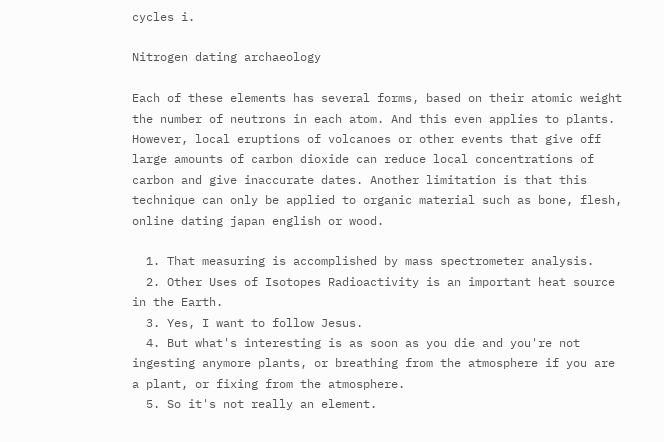cycles i.

Nitrogen dating archaeology

Each of these elements has several forms, based on their atomic weight the number of neutrons in each atom. And this even applies to plants. However, local eruptions of volcanoes or other events that give off large amounts of carbon dioxide can reduce local concentrations of carbon and give inaccurate dates. Another limitation is that this technique can only be applied to organic material such as bone, flesh, online dating japan english or wood.

  1. That measuring is accomplished by mass spectrometer analysis.
  2. Other Uses of Isotopes Radioactivity is an important heat source in the Earth.
  3. Yes, I want to follow Jesus.
  4. But what's interesting is as soon as you die and you're not ingesting anymore plants, or breathing from the atmosphere if you are a plant, or fixing from the atmosphere.
  5. So it's not really an element.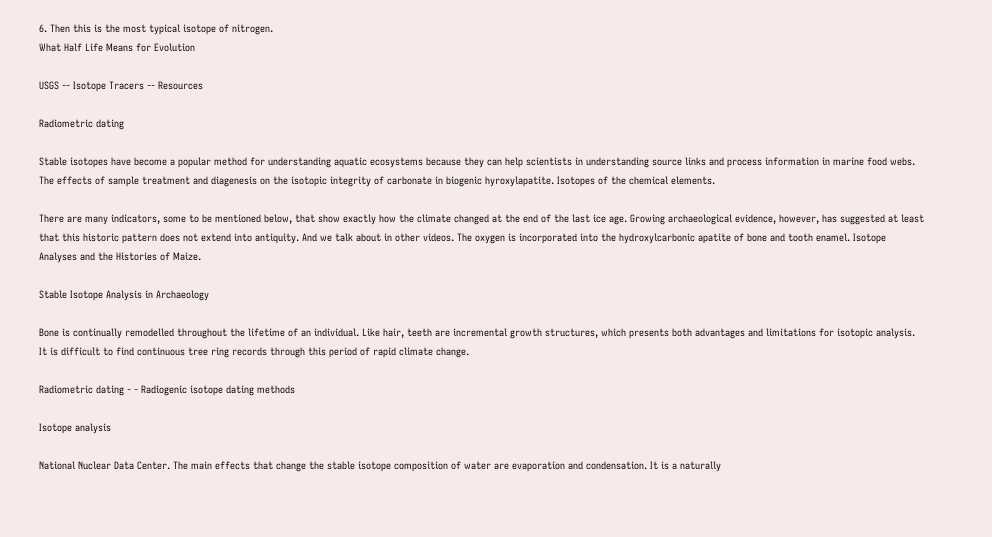6. Then this is the most typical isotope of nitrogen.
What Half Life Means for Evolution

USGS -- Isotope Tracers -- Resources

Radiometric dating

Stable isotopes have become a popular method for understanding aquatic ecosystems because they can help scientists in understanding source links and process information in marine food webs. The effects of sample treatment and diagenesis on the isotopic integrity of carbonate in biogenic hyroxylapatite. Isotopes of the chemical elements.

There are many indicators, some to be mentioned below, that show exactly how the climate changed at the end of the last ice age. Growing archaeological evidence, however, has suggested at least that this historic pattern does not extend into antiquity. And we talk about in other videos. The oxygen is incorporated into the hydroxylcarbonic apatite of bone and tooth enamel. Isotope Analyses and the Histories of Maize.

Stable Isotope Analysis in Archaeology

Bone is continually remodelled throughout the lifetime of an individual. Like hair, teeth are incremental growth structures, which presents both advantages and limitations for isotopic analysis. It is difficult to find continuous tree ring records through this period of rapid climate change.

Radiometric dating - - Radiogenic isotope dating methods

Isotope analysis

National Nuclear Data Center. The main effects that change the stable isotope composition of water are evaporation and condensation. It is a naturally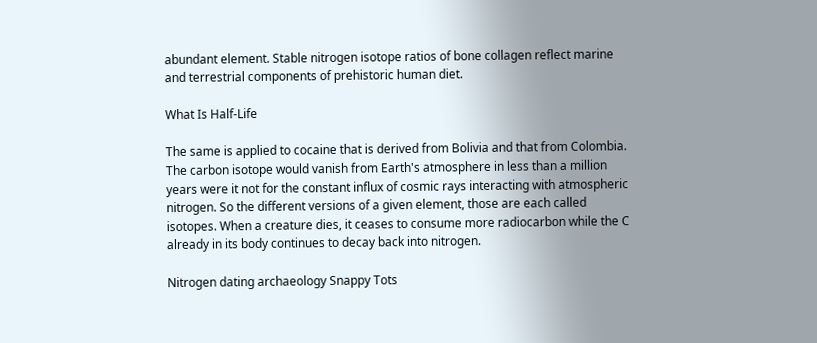abundant element. Stable nitrogen isotope ratios of bone collagen reflect marine and terrestrial components of prehistoric human diet.

What Is Half-Life

The same is applied to cocaine that is derived from Bolivia and that from Colombia. The carbon isotope would vanish from Earth's atmosphere in less than a million years were it not for the constant influx of cosmic rays interacting with atmospheric nitrogen. So the different versions of a given element, those are each called isotopes. When a creature dies, it ceases to consume more radiocarbon while the C already in its body continues to decay back into nitrogen.

Nitrogen dating archaeology Snappy Tots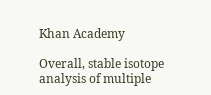Khan Academy

Overall, stable isotope analysis of multiple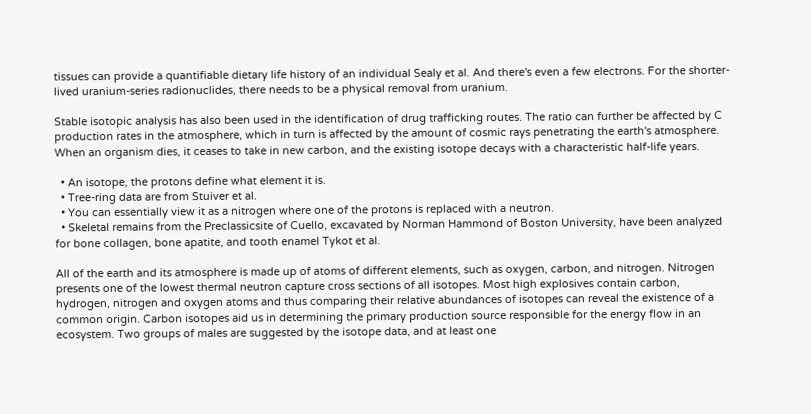tissues can provide a quantifiable dietary life history of an individual Sealy et al. And there's even a few electrons. For the shorter-lived uranium-series radionuclides, there needs to be a physical removal from uranium.

Stable isotopic analysis has also been used in the identification of drug trafficking routes. The ratio can further be affected by C production rates in the atmosphere, which in turn is affected by the amount of cosmic rays penetrating the earth's atmosphere. When an organism dies, it ceases to take in new carbon, and the existing isotope decays with a characteristic half-life years.

  • An isotope, the protons define what element it is.
  • Tree-ring data are from Stuiver et al.
  • You can essentially view it as a nitrogen where one of the protons is replaced with a neutron.
  • Skeletal remains from the Preclassicsite of Cuello, excavated by Norman Hammond of Boston University, have been analyzed for bone collagen, bone apatite, and tooth enamel Tykot et al.

All of the earth and its atmosphere is made up of atoms of different elements, such as oxygen, carbon, and nitrogen. Nitrogen presents one of the lowest thermal neutron capture cross sections of all isotopes. Most high explosives contain carbon, hydrogen, nitrogen and oxygen atoms and thus comparing their relative abundances of isotopes can reveal the existence of a common origin. Carbon isotopes aid us in determining the primary production source responsible for the energy flow in an ecosystem. Two groups of males are suggested by the isotope data, and at least one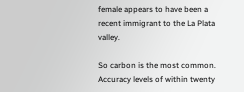female appears to have been a recent immigrant to the La Plata valley.

So carbon is the most common. Accuracy levels of within twenty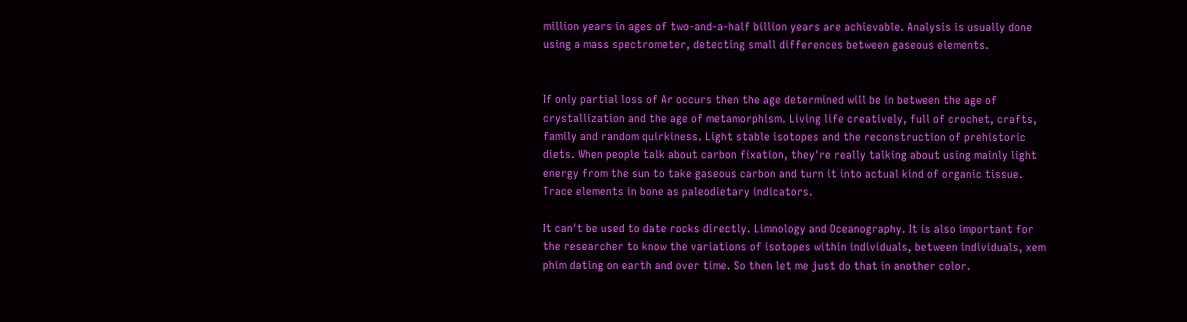million years in ages of two-and-a-half billion years are achievable. Analysis is usually done using a mass spectrometer, detecting small differences between gaseous elements.


If only partial loss of Ar occurs then the age determined will be in between the age of crystallization and the age of metamorphism. Living life creatively, full of crochet, crafts, family and random quirkiness. Light stable isotopes and the reconstruction of prehistoric diets. When people talk about carbon fixation, they're really talking about using mainly light energy from the sun to take gaseous carbon and turn it into actual kind of organic tissue. Trace elements in bone as paleodietary indicators.

It can't be used to date rocks directly. Limnology and Oceanography. It is also important for the researcher to know the variations of isotopes within individuals, between individuals, xem phim dating on earth and over time. So then let me just do that in another color.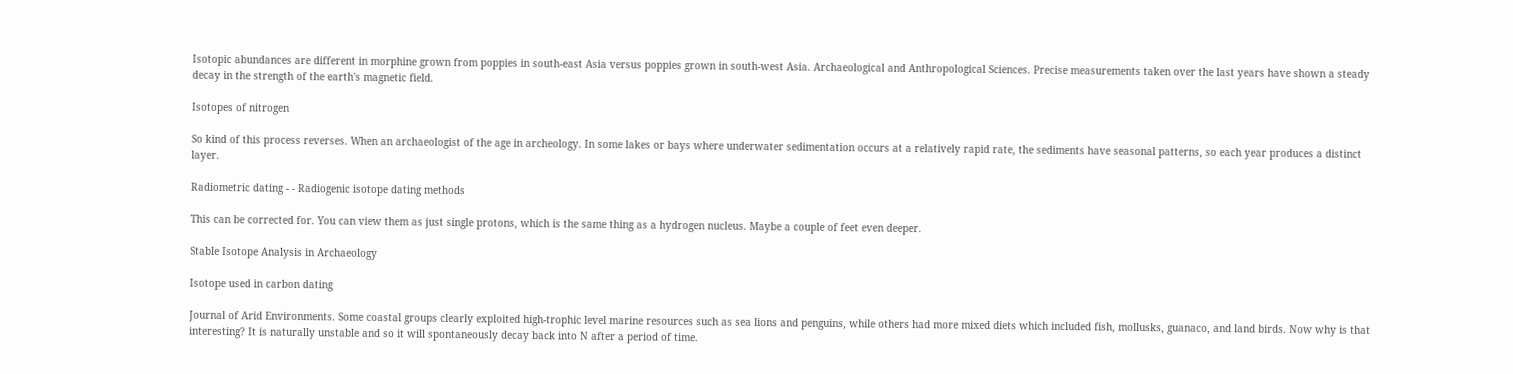Isotopic abundances are different in morphine grown from poppies in south-east Asia versus poppies grown in south-west Asia. Archaeological and Anthropological Sciences. Precise measurements taken over the last years have shown a steady decay in the strength of the earth's magnetic field.

Isotopes of nitrogen

So kind of this process reverses. When an archaeologist of the age in archeology. In some lakes or bays where underwater sedimentation occurs at a relatively rapid rate, the sediments have seasonal patterns, so each year produces a distinct layer.

Radiometric dating - - Radiogenic isotope dating methods

This can be corrected for. You can view them as just single protons, which is the same thing as a hydrogen nucleus. Maybe a couple of feet even deeper.

Stable Isotope Analysis in Archaeology

Isotope used in carbon dating

Journal of Arid Environments. Some coastal groups clearly exploited high-trophic level marine resources such as sea lions and penguins, while others had more mixed diets which included fish, mollusks, guanaco, and land birds. Now why is that interesting? It is naturally unstable and so it will spontaneously decay back into N after a period of time.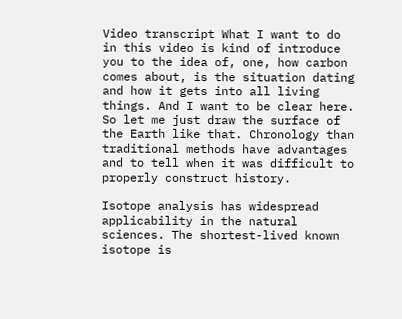Video transcript What I want to do in this video is kind of introduce you to the idea of, one, how carbon comes about, is the situation dating and how it gets into all living things. And I want to be clear here. So let me just draw the surface of the Earth like that. Chronology than traditional methods have advantages and to tell when it was difficult to properly construct history.

Isotope analysis has widespread applicability in the natural sciences. The shortest-lived known isotope is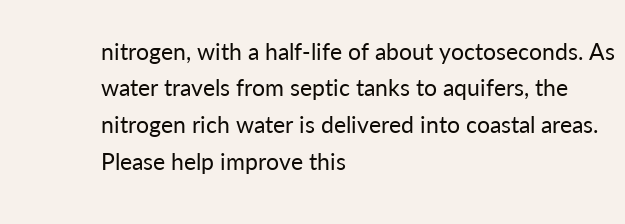nitrogen, with a half-life of about yoctoseconds. As water travels from septic tanks to aquifers, the nitrogen rich water is delivered into coastal areas. Please help improve this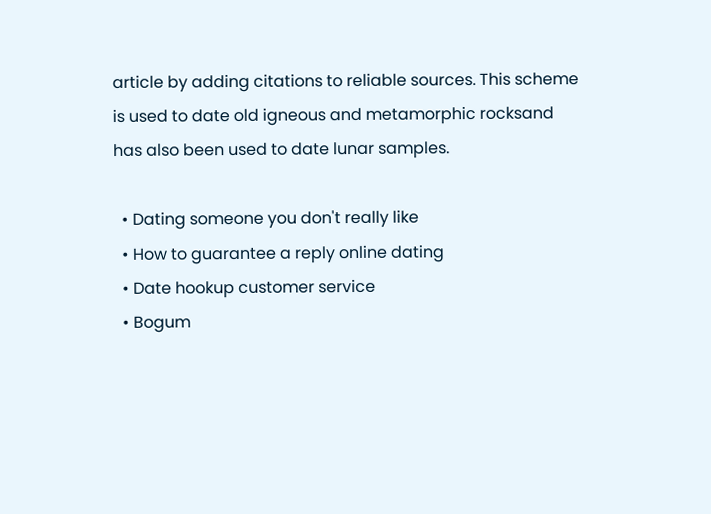article by adding citations to reliable sources. This scheme is used to date old igneous and metamorphic rocksand has also been used to date lunar samples.

  • Dating someone you don't really like
  • How to guarantee a reply online dating
  • Date hookup customer service
  • Bogum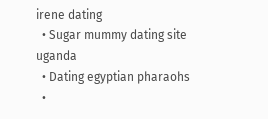irene dating
  • Sugar mummy dating site uganda
  • Dating egyptian pharaohs
  •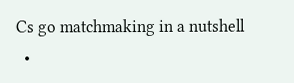Cs go matchmaking in a nutshell
  •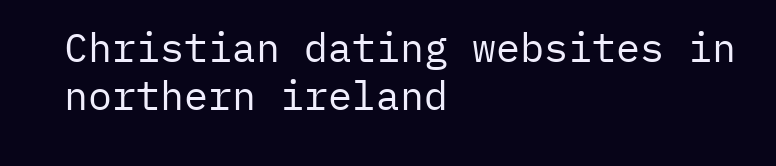Christian dating websites in northern ireland